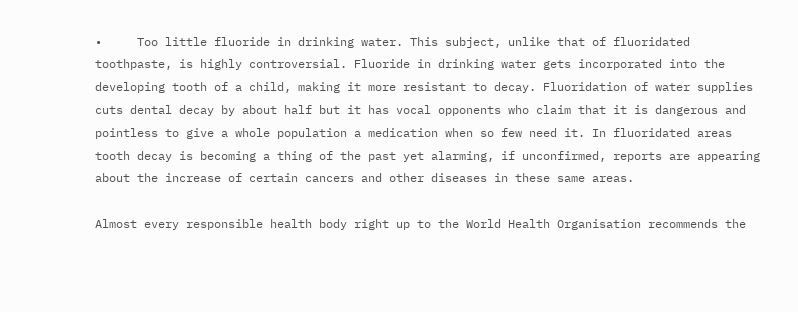•     Too little fluoride in drinking water. This subject, unlike that of fluoridated toothpaste, is highly controversial. Fluoride in drinking water gets incorporated into the developing tooth of a child, making it more resistant to decay. Fluoridation of water supplies cuts dental decay by about half but it has vocal opponents who claim that it is dangerous and pointless to give a whole population a medication when so few need it. In fluoridated areas tooth decay is becoming a thing of the past yet alarming, if unconfirmed, reports are appearing about the increase of certain cancers and other diseases in these same areas.

Almost every responsible health body right up to the World Health Organisation recommends the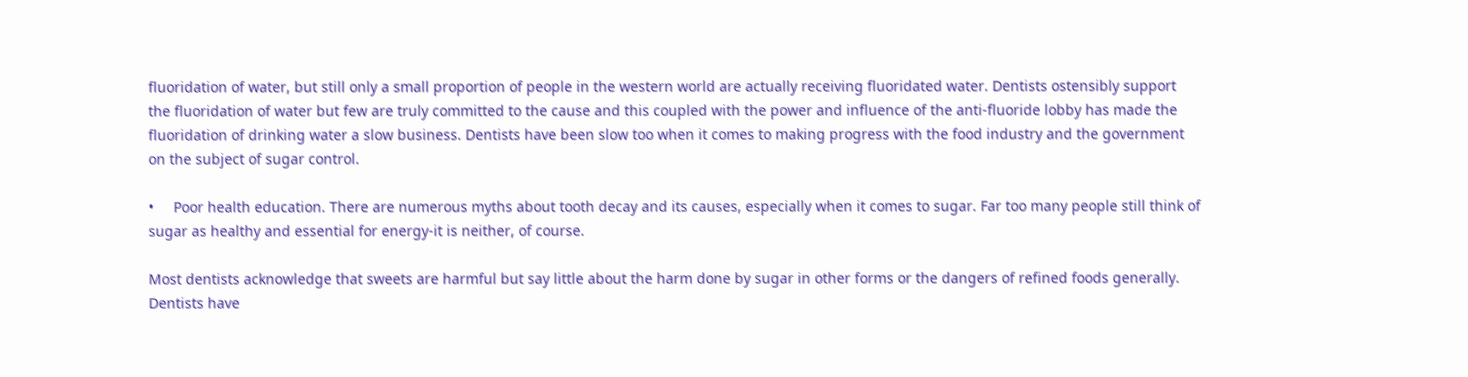fluoridation of water, but still only a small proportion of people in the western world are actually receiving fluoridated water. Dentists ostensibly support the fluoridation of water but few are truly committed to the cause and this coupled with the power and influence of the anti-fluoride lobby has made the fluoridation of drinking water a slow business. Dentists have been slow too when it comes to making progress with the food industry and the government on the subject of sugar control.

•     Poor health education. There are numerous myths about tooth decay and its causes, especially when it comes to sugar. Far too many people still think of sugar as healthy and essential for energy-it is neither, of course.

Most dentists acknowledge that sweets are harmful but say little about the harm done by sugar in other forms or the dangers of refined foods generally. Dentists have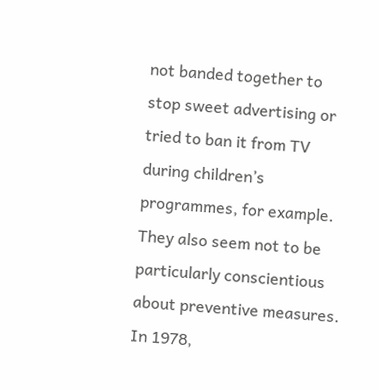not banded together to stop sweet advertising or tried to ban it from TV during children’s programmes, for example. They also seem not to be particularly conscientious about preventive measures. In 1978,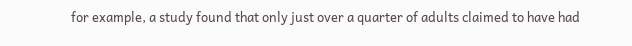for example, a study found that only just over a quarter of adults claimed to have had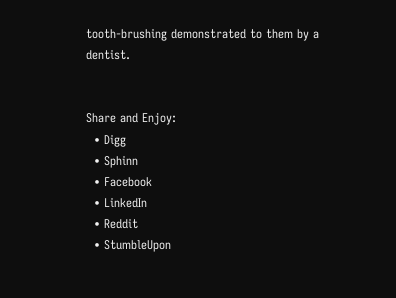tooth-brushing demonstrated to them by a dentist.


Share and Enjoy:
  • Digg
  • Sphinn
  • Facebook
  • LinkedIn
  • Reddit
  • StumbleUpon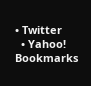• Twitter
  • Yahoo! Bookmarks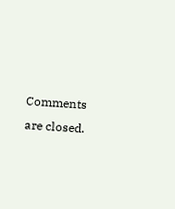Comments are closed.